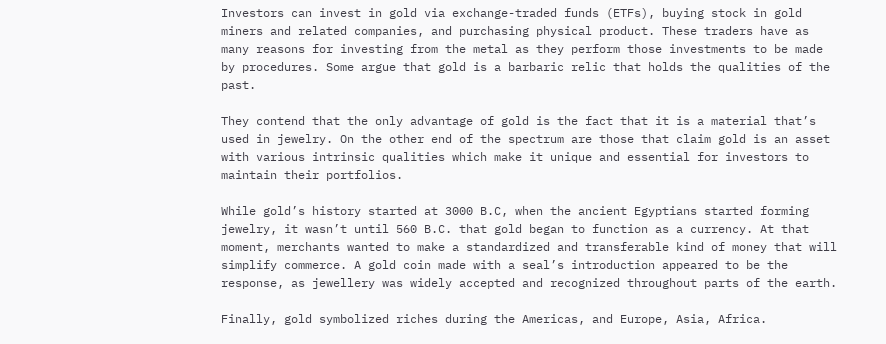Investors can invest in gold via exchange-traded funds (ETFs), buying stock in gold miners and related companies, and purchasing physical product. These traders have as many reasons for investing from the metal as they perform those investments to be made by procedures. Some argue that gold is a barbaric relic that holds the qualities of the past.

They contend that the only advantage of gold is the fact that it is a material that’s used in jewelry. On the other end of the spectrum are those that claim gold is an asset with various intrinsic qualities which make it unique and essential for investors to maintain their portfolios.

While gold’s history started at 3000 B.C, when the ancient Egyptians started forming jewelry, it wasn’t until 560 B.C. that gold began to function as a currency. At that moment, merchants wanted to make a standardized and transferable kind of money that will simplify commerce. A gold coin made with a seal’s introduction appeared to be the response, as jewellery was widely accepted and recognized throughout parts of the earth.

Finally, gold symbolized riches during the Americas, and Europe, Asia, Africa.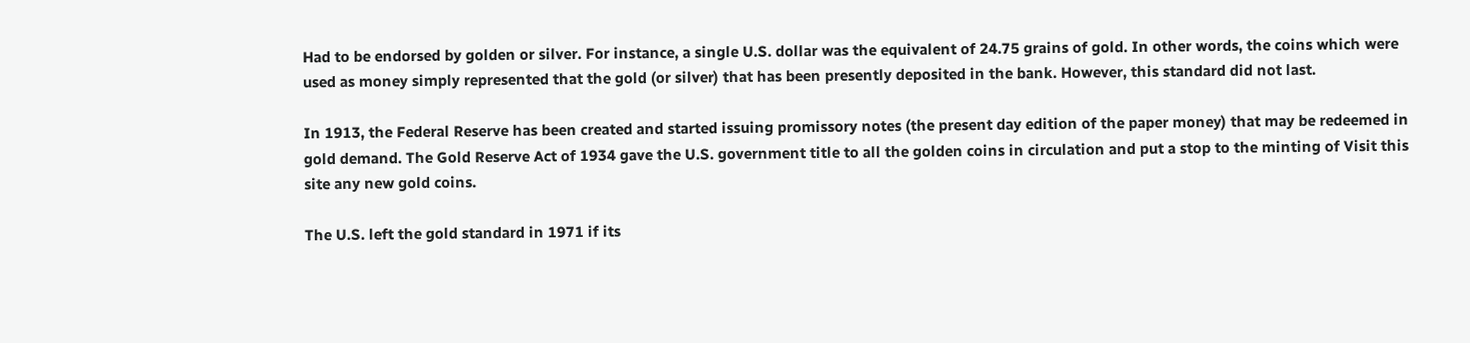Had to be endorsed by golden or silver. For instance, a single U.S. dollar was the equivalent of 24.75 grains of gold. In other words, the coins which were used as money simply represented that the gold (or silver) that has been presently deposited in the bank. However, this standard did not last.

In 1913, the Federal Reserve has been created and started issuing promissory notes (the present day edition of the paper money) that may be redeemed in gold demand. The Gold Reserve Act of 1934 gave the U.S. government title to all the golden coins in circulation and put a stop to the minting of Visit this site any new gold coins.

The U.S. left the gold standard in 1971 if its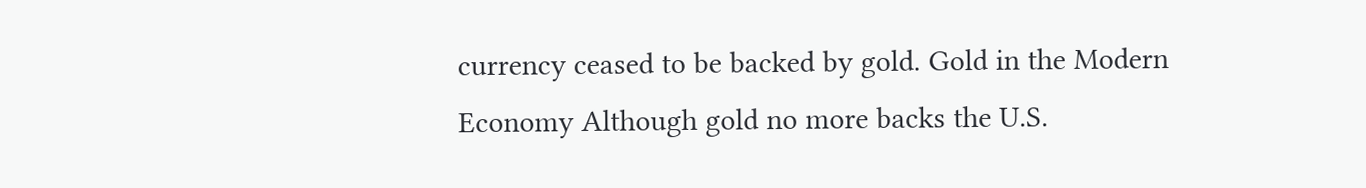currency ceased to be backed by gold. Gold in the Modern Economy Although gold no more backs the U.S.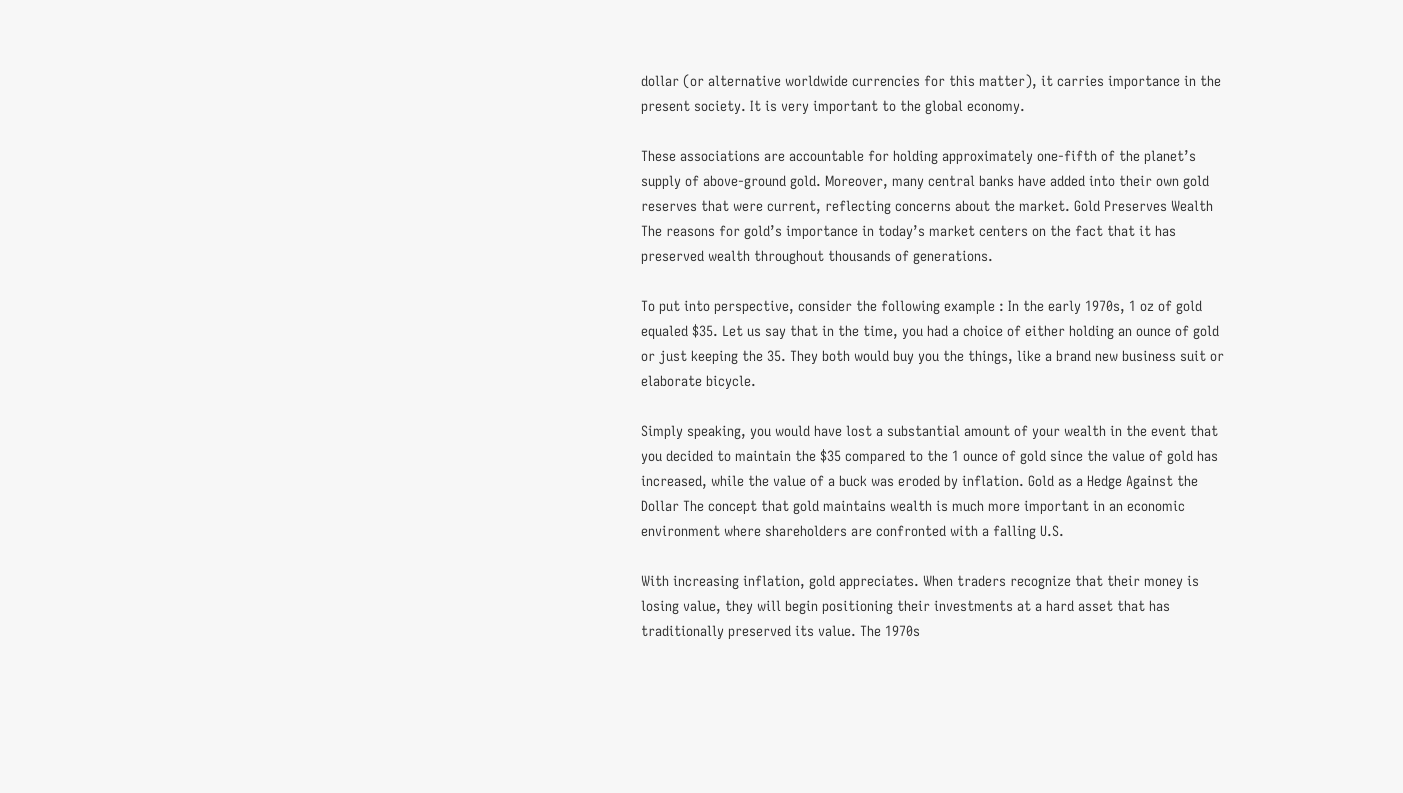dollar (or alternative worldwide currencies for this matter), it carries importance in the present society. It is very important to the global economy.

These associations are accountable for holding approximately one-fifth of the planet’s supply of above-ground gold. Moreover, many central banks have added into their own gold reserves that were current, reflecting concerns about the market. Gold Preserves Wealth The reasons for gold’s importance in today’s market centers on the fact that it has preserved wealth throughout thousands of generations.

To put into perspective, consider the following example : In the early 1970s, 1 oz of gold equaled $35. Let us say that in the time, you had a choice of either holding an ounce of gold or just keeping the 35. They both would buy you the things, like a brand new business suit or elaborate bicycle.

Simply speaking, you would have lost a substantial amount of your wealth in the event that you decided to maintain the $35 compared to the 1 ounce of gold since the value of gold has increased, while the value of a buck was eroded by inflation. Gold as a Hedge Against the Dollar The concept that gold maintains wealth is much more important in an economic environment where shareholders are confronted with a falling U.S.

With increasing inflation, gold appreciates. When traders recognize that their money is losing value, they will begin positioning their investments at a hard asset that has traditionally preserved its value. The 1970s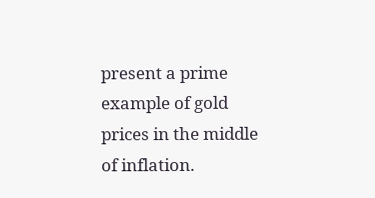present a prime example of gold prices in the middle of inflation.